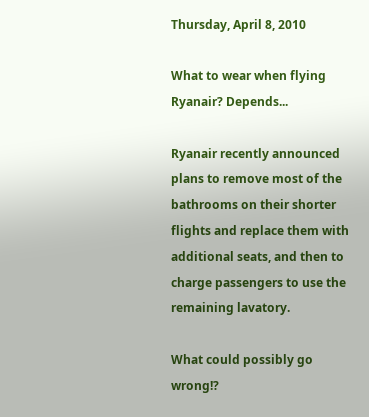Thursday, April 8, 2010

What to wear when flying Ryanair? Depends...

Ryanair recently announced plans to remove most of the bathrooms on their shorter flights and replace them with additional seats, and then to charge passengers to use the remaining lavatory.

What could possibly go wrong!?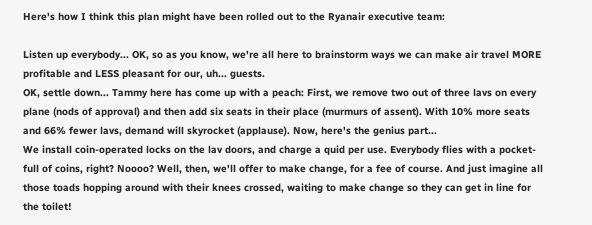Here's how I think this plan might have been rolled out to the Ryanair executive team:

Listen up everybody... OK, so as you know, we're all here to brainstorm ways we can make air travel MORE profitable and LESS pleasant for our, uh... guests.
OK, settle down... Tammy here has come up with a peach: First, we remove two out of three lavs on every plane (nods of approval) and then add six seats in their place (murmurs of assent). With 10% more seats and 66% fewer lavs, demand will skyrocket (applause). Now, here's the genius part...
We install coin-operated locks on the lav doors, and charge a quid per use. Everybody flies with a pocket-full of coins, right? Noooo? Well, then, we'll offer to make change, for a fee of course. And just imagine all those toads hopping around with their knees crossed, waiting to make change so they can get in line for the toilet!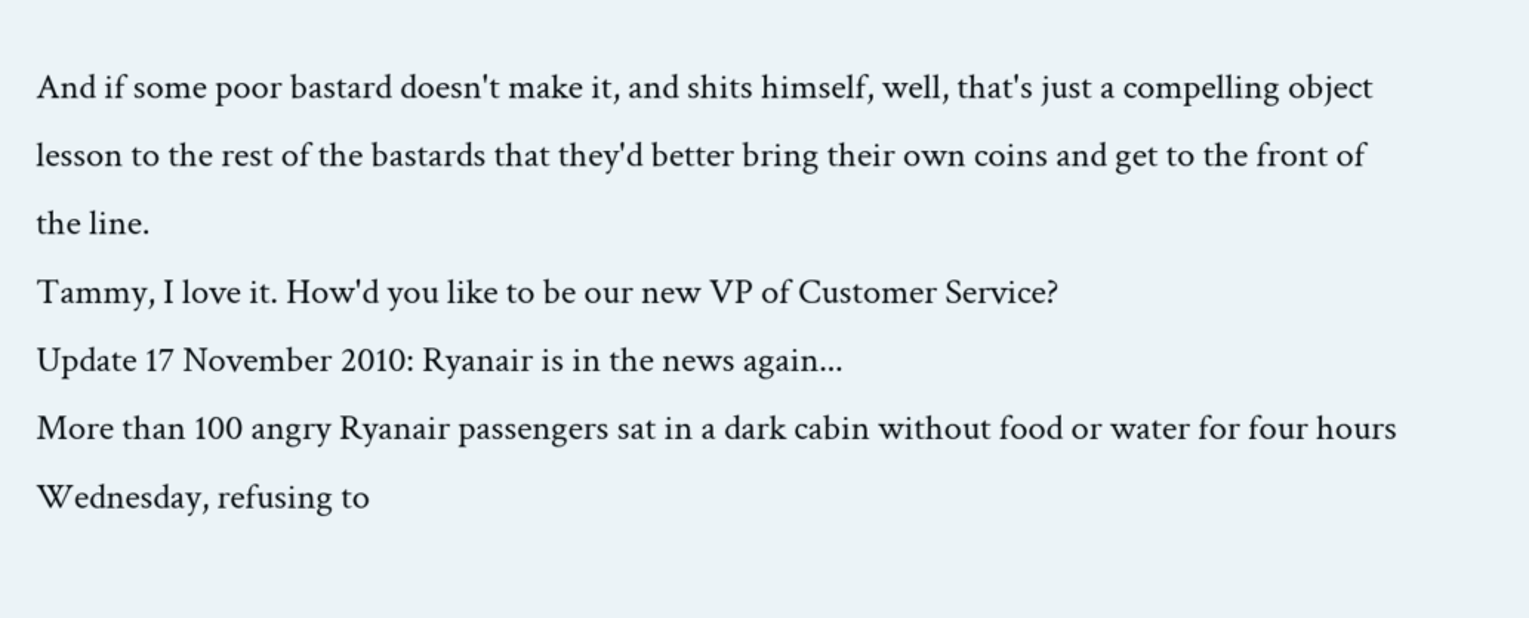And if some poor bastard doesn't make it, and shits himself, well, that's just a compelling object lesson to the rest of the bastards that they'd better bring their own coins and get to the front of the line.
Tammy, I love it. How'd you like to be our new VP of Customer Service?
Update 17 November 2010: Ryanair is in the news again...
More than 100 angry Ryanair passengers sat in a dark cabin without food or water for four hours Wednesday, refusing to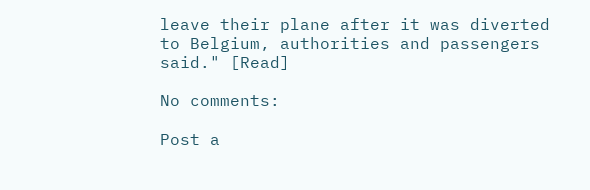leave their plane after it was diverted to Belgium, authorities and passengers said." [Read]

No comments:

Post a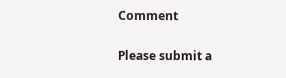Comment

Please submit a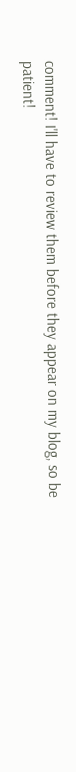comment! I'll have to review them before they appear on my blog, so be patient!